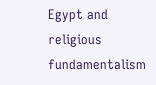Egypt and religious fundamentalism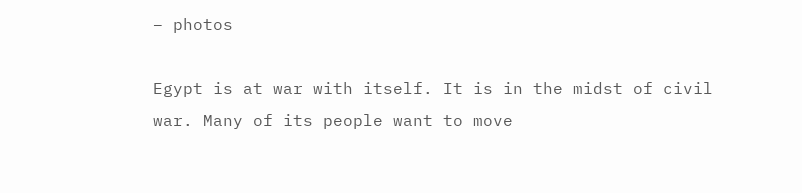– photos

Egypt is at war with itself. It is in the midst of civil war. Many of its people want to move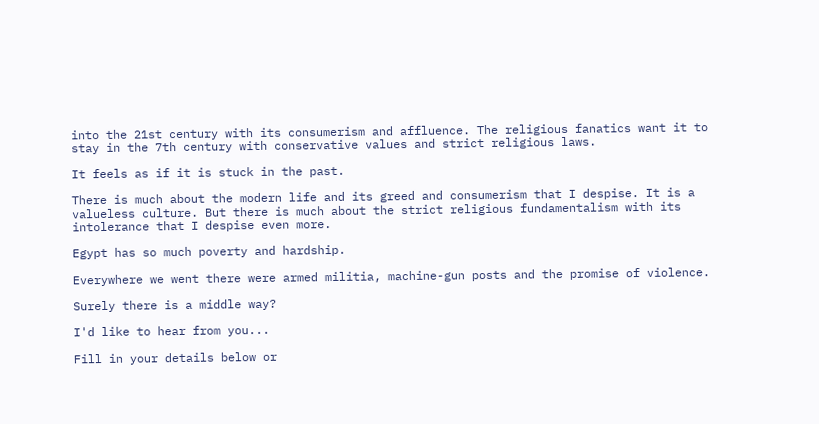into the 21st century with its consumerism and affluence. The religious fanatics want it to stay in the 7th century with conservative values and strict religious laws.

It feels as if it is stuck in the past.

There is much about the modern life and its greed and consumerism that I despise. It is a valueless culture. But there is much about the strict religious fundamentalism with its intolerance that I despise even more.

Egypt has so much poverty and hardship.

Everywhere we went there were armed militia, machine-gun posts and the promise of violence.

Surely there is a middle way?

I'd like to hear from you...

Fill in your details below or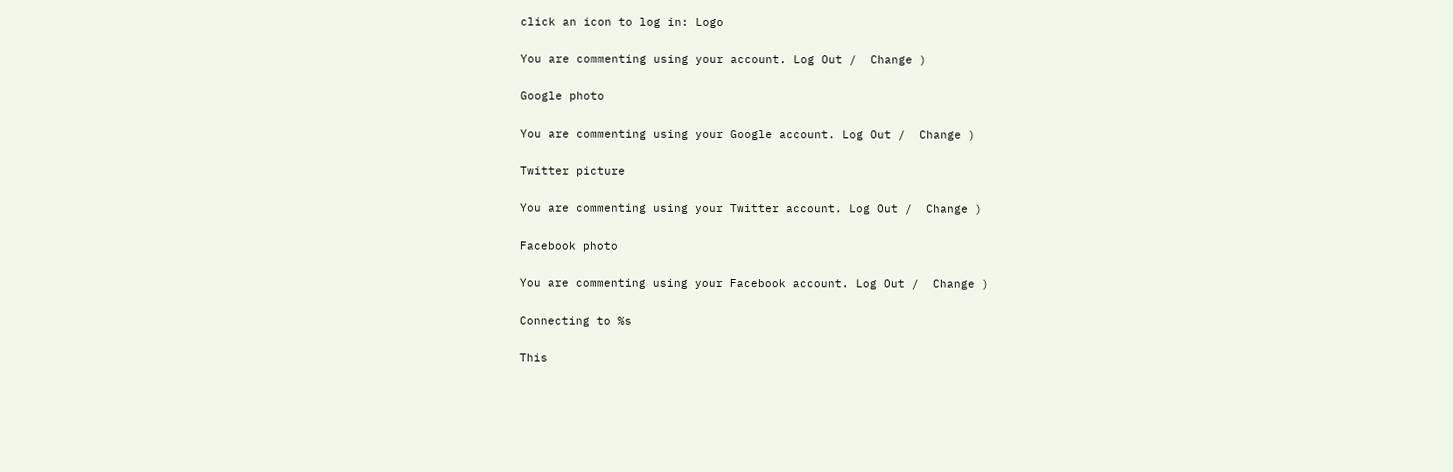click an icon to log in: Logo

You are commenting using your account. Log Out /  Change )

Google photo

You are commenting using your Google account. Log Out /  Change )

Twitter picture

You are commenting using your Twitter account. Log Out /  Change )

Facebook photo

You are commenting using your Facebook account. Log Out /  Change )

Connecting to %s

This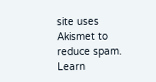site uses Akismet to reduce spam. Learn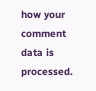how your comment data is processed.